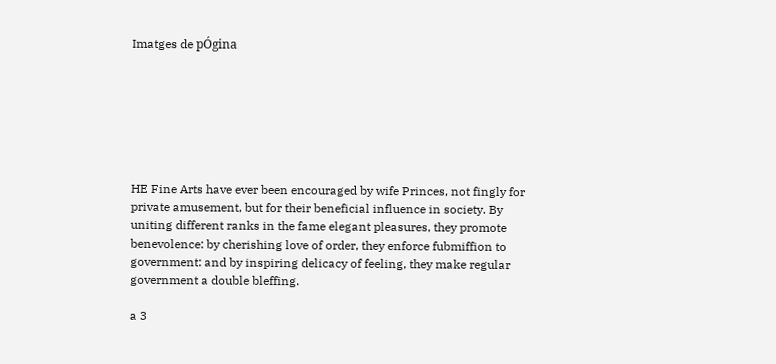Imatges de pÓgina







HE Fine Arts have ever been encouraged by wife Princes, not fingly for private amusement, but for their beneficial influence in society. By uniting different ranks in the fame elegant pleasures, they promote benevolence: by cherishing love of order, they enforce fubmiffion to government: and by inspiring delicacy of feeling, they make regular government a double bleffing.

a 3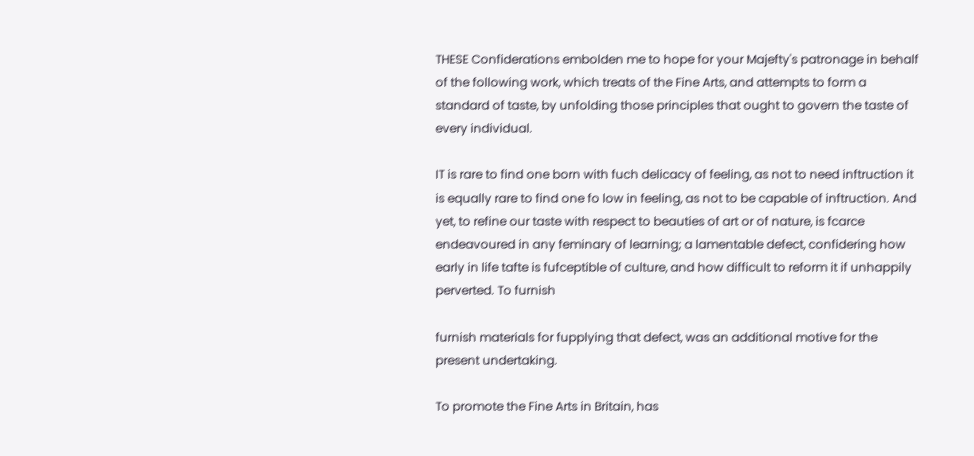THESE Confiderations embolden me to hope for your Majefty's patronage in behalf of the following work, which treats of the Fine Arts, and attempts to form a standard of taste, by unfolding those principles that ought to govern the taste of every individual.

IT is rare to find one born with fuch delicacy of feeling, as not to need inftruction it is equally rare to find one fo low in feeling, as not to be capable of inftruction. And yet, to refine our taste with respect to beauties of art or of nature, is fcarce endeavoured in any feminary of learning; a lamentable defect, confidering how early in life tafte is fufceptible of culture, and how difficult to reform it if unhappily perverted. To furnish

furnish materials for fupplying that defect, was an additional motive for the present undertaking.

To promote the Fine Arts in Britain, has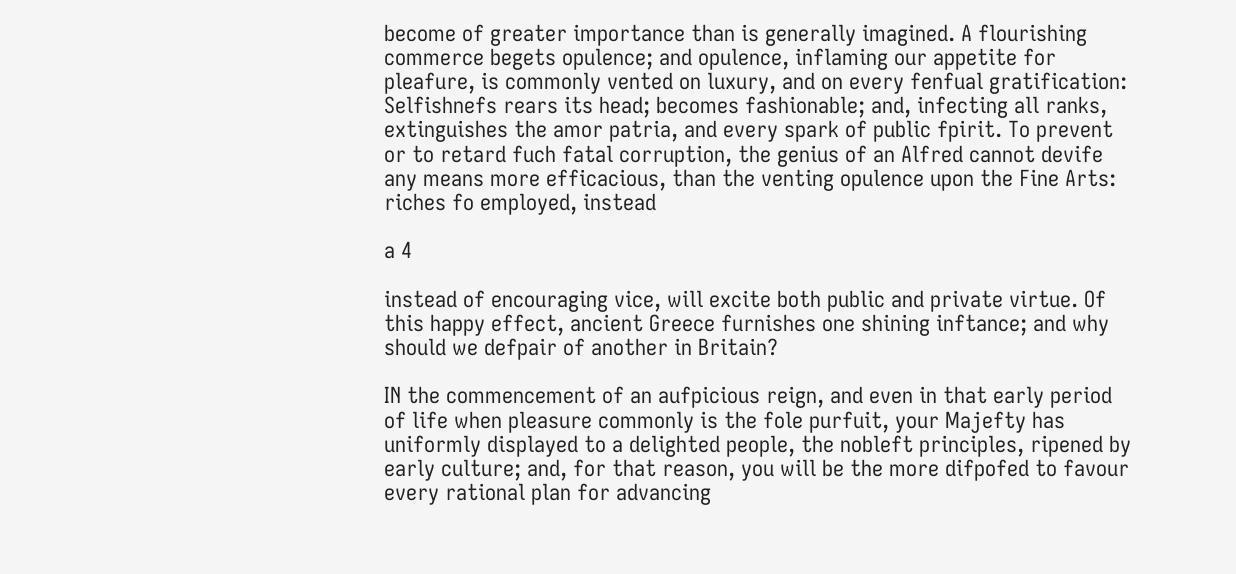become of greater importance than is generally imagined. A flourishing commerce begets opulence; and opulence, inflaming our appetite for pleafure, is commonly vented on luxury, and on every fenfual gratification: Selfishnefs rears its head; becomes fashionable; and, infecting all ranks, extinguishes the amor patria, and every spark of public fpirit. To prevent or to retard fuch fatal corruption, the genius of an Alfred cannot devife any means more efficacious, than the venting opulence upon the Fine Arts: riches fo employed, instead

a 4

instead of encouraging vice, will excite both public and private virtue. Of this happy effect, ancient Greece furnishes one shining inftance; and why should we defpair of another in Britain?

IN the commencement of an aufpicious reign, and even in that early period of life when pleasure commonly is the fole purfuit, your Majefty has uniformly displayed to a delighted people, the nobleft principles, ripened by early culture; and, for that reason, you will be the more difpofed to favour every rational plan for advancing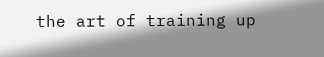the art of training up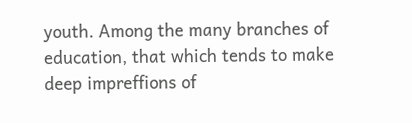youth. Among the many branches of education, that which tends to make deep impreffions of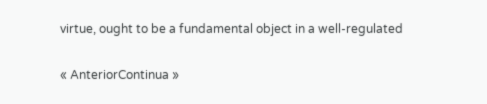virtue, ought to be a fundamental object in a well-regulated

« AnteriorContinua »